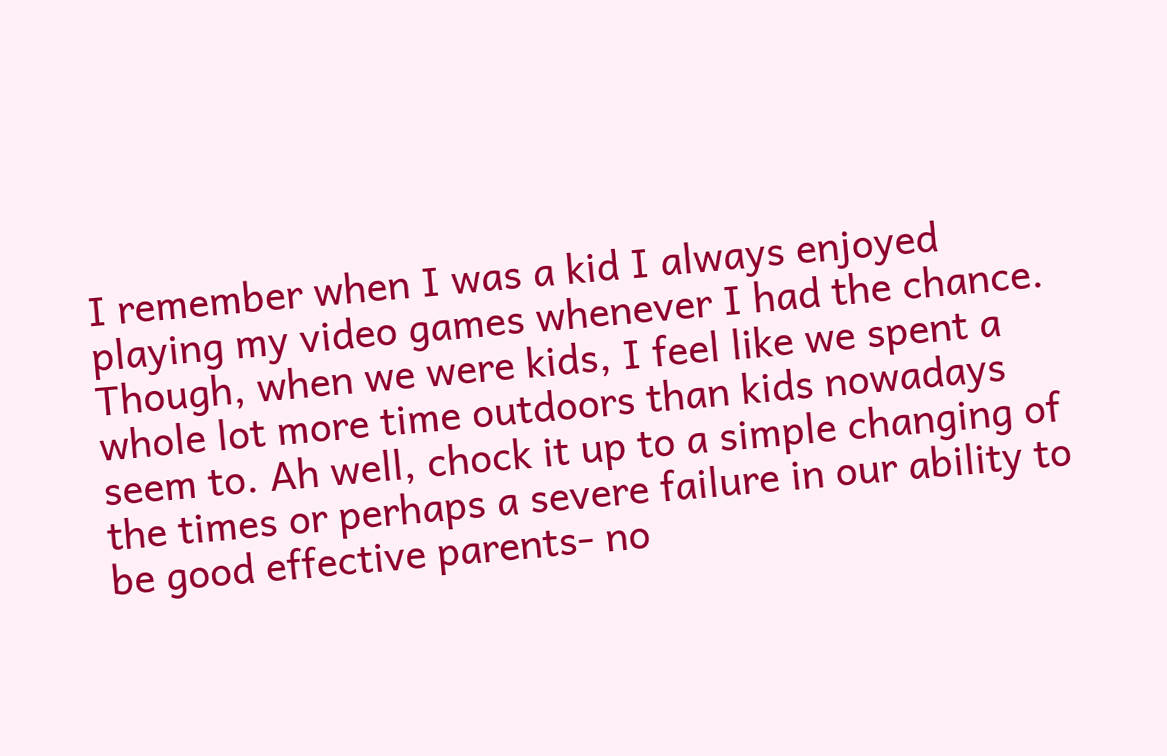I remember when I was a kid I always enjoyed playing my video games whenever I had the chance. Though, when we were kids, I feel like we spent a whole lot more time outdoors than kids nowadays seem to. Ah well, chock it up to a simple changing of the times or perhaps a severe failure in our ability to be good effective parents- no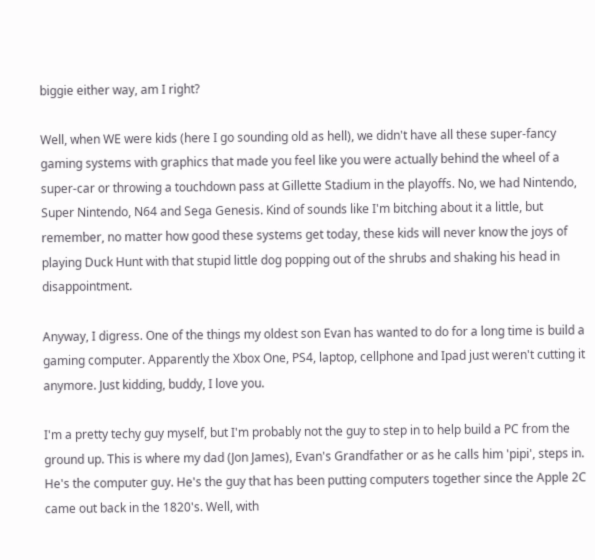biggie either way, am I right?

Well, when WE were kids (here I go sounding old as hell), we didn't have all these super-fancy gaming systems with graphics that made you feel like you were actually behind the wheel of a super-car or throwing a touchdown pass at Gillette Stadium in the playoffs. No, we had Nintendo, Super Nintendo, N64 and Sega Genesis. Kind of sounds like I'm bitching about it a little, but remember, no matter how good these systems get today, these kids will never know the joys of playing Duck Hunt with that stupid little dog popping out of the shrubs and shaking his head in disappointment.

Anyway, I digress. One of the things my oldest son Evan has wanted to do for a long time is build a gaming computer. Apparently the Xbox One, PS4, laptop, cellphone and Ipad just weren't cutting it anymore. Just kidding, buddy, I love you.

I'm a pretty techy guy myself, but I'm probably not the guy to step in to help build a PC from the ground up. This is where my dad (Jon James), Evan's Grandfather or as he calls him 'pipi', steps in. He's the computer guy. He's the guy that has been putting computers together since the Apple 2C came out back in the 1820's. Well, with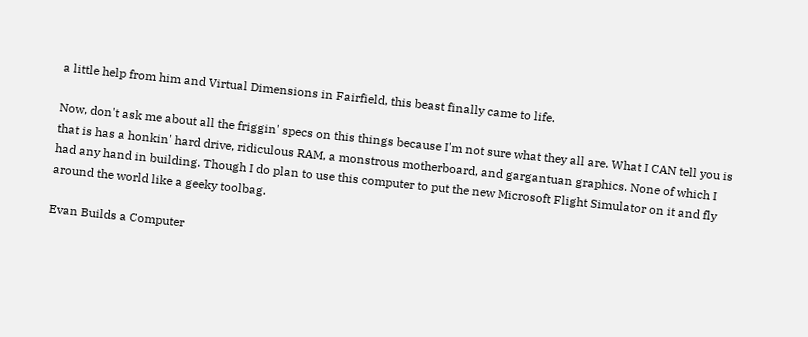a little help from him and Virtual Dimensions in Fairfield, this beast finally came to life.

Now, don't ask me about all the friggin' specs on this things because I'm not sure what they all are. What I CAN tell you is that is has a honkin' hard drive, ridiculous RAM, a monstrous motherboard, and gargantuan graphics. None of which I had any hand in building. Though I do plan to use this computer to put the new Microsoft Flight Simulator on it and fly around the world like a geeky toolbag.

Evan Builds a Computer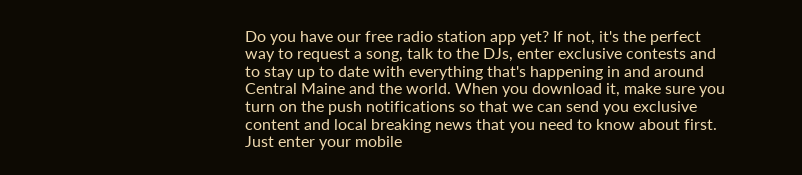Do you have our free radio station app yet? If not, it's the perfect way to request a song, talk to the DJs, enter exclusive contests and to stay up to date with everything that's happening in and around Central Maine and the world. When you download it, make sure you turn on the push notifications so that we can send you exclusive content and local breaking news that you need to know about first. Just enter your mobile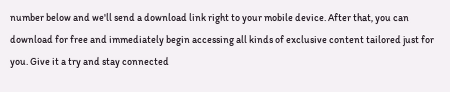number below and we'll send a download link right to your mobile device. After that, you can download for free and immediately begin accessing all kinds of exclusive content tailored just for you. Give it a try and stay connected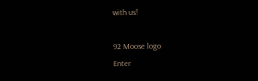with us!

92 Moose logo
Enter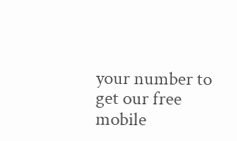your number to get our free mobile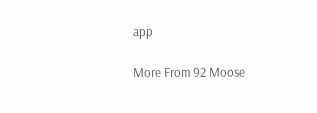app

More From 92 Moose